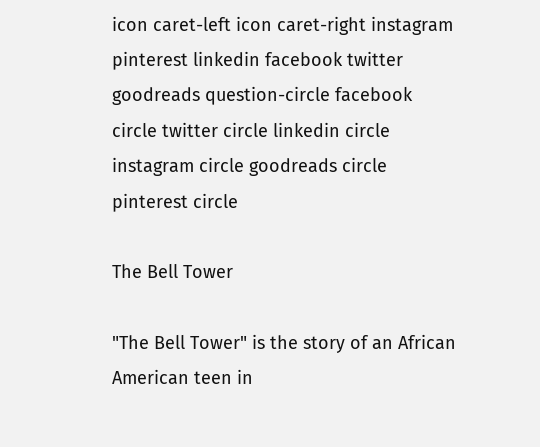icon caret-left icon caret-right instagram pinterest linkedin facebook twitter goodreads question-circle facebook circle twitter circle linkedin circle instagram circle goodreads circle pinterest circle

The Bell Tower

"The Bell Tower" is the story of an African American teen in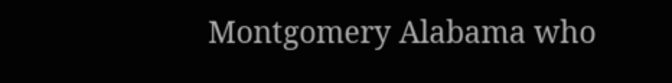Montgomery Alabama who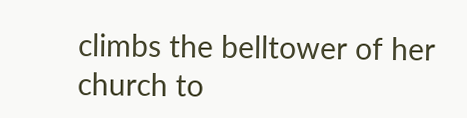climbs the belltower of her church to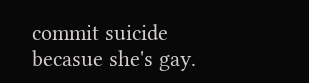commit suicide becasue she's gay.